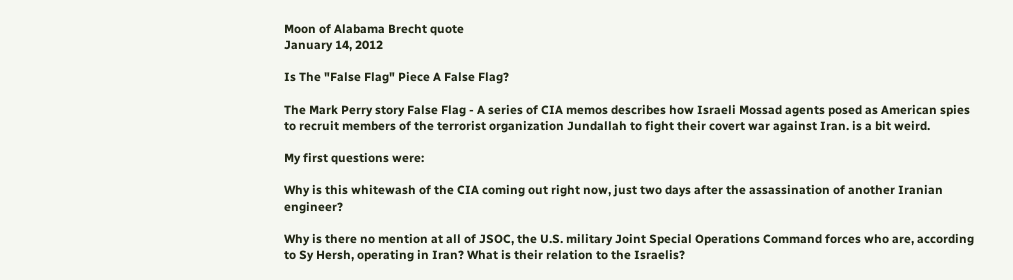Moon of Alabama Brecht quote
January 14, 2012

Is The "False Flag" Piece A False Flag?

The Mark Perry story False Flag - A series of CIA memos describes how Israeli Mossad agents posed as American spies to recruit members of the terrorist organization Jundallah to fight their covert war against Iran. is a bit weird.

My first questions were:

Why is this whitewash of the CIA coming out right now, just two days after the assassination of another Iranian engineer?

Why is there no mention at all of JSOC, the U.S. military Joint Special Operations Command forces who are, according to Sy Hersh, operating in Iran? What is their relation to the Israelis?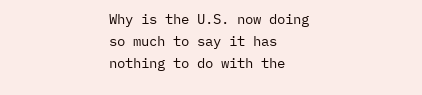Why is the U.S. now doing so much to say it has nothing to do with the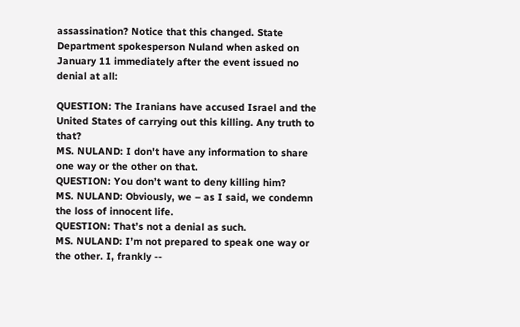assassination? Notice that this changed. State Department spokesperson Nuland when asked on January 11 immediately after the event issued no denial at all:

QUESTION: The Iranians have accused Israel and the United States of carrying out this killing. Any truth to that?
MS. NULAND: I don't have any information to share one way or the other on that.
QUESTION: You don’t want to deny killing him?
MS. NULAND: Obviously, we – as I said, we condemn the loss of innocent life.
QUESTION: That’s not a denial as such.
MS. NULAND: I’m not prepared to speak one way or the other. I, frankly --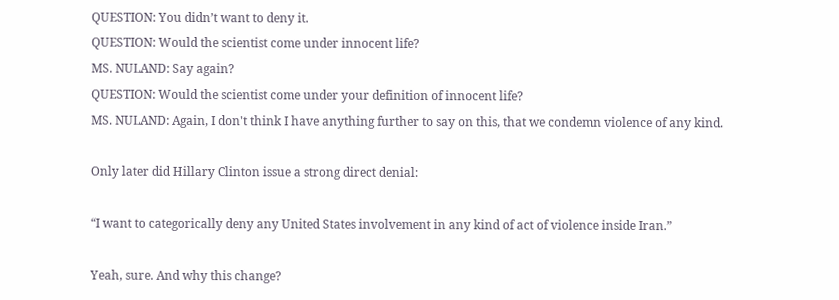QUESTION: You didn’t want to deny it.
QUESTION: Would the scientist come under innocent life?
MS. NULAND: Say again?
QUESTION: Would the scientist come under your definition of innocent life?
MS. NULAND: Again, I don't think I have anything further to say on this, that we condemn violence of any kind.

Only later did Hillary Clinton issue a strong direct denial:

“I want to categorically deny any United States involvement in any kind of act of violence inside Iran.”

Yeah, sure. And why this change?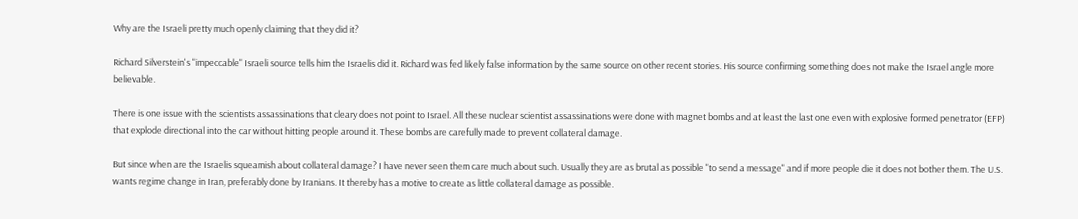Why are the Israeli pretty much openly claiming that they did it?

Richard Silverstein's "impeccable" Israeli source tells him the Israelis did it. Richard was fed likely false information by the same source on other recent stories. His source confirming something does not make the Israel angle more believable.

There is one issue with the scientists assassinations that cleary does not point to Israel. All these nuclear scientist assassinations were done with magnet bombs and at least the last one even with explosive formed penetrator (EFP) that explode directional into the car without hitting people around it. These bombs are carefully made to prevent collateral damage.

But since when are the Israelis squeamish about collateral damage? I have never seen them care much about such. Usually they are as brutal as possible "to send a message" and if more people die it does not bother them. The U.S. wants regime change in Iran, preferably done by Iranians. It thereby has a motive to create as little collateral damage as possible.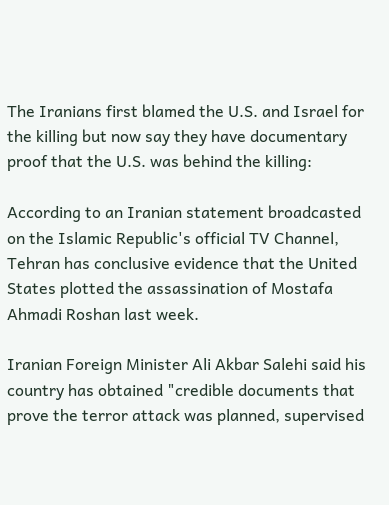The Iranians first blamed the U.S. and Israel for the killing but now say they have documentary proof that the U.S. was behind the killing:

According to an Iranian statement broadcasted on the Islamic Republic's official TV Channel, Tehran has conclusive evidence that the United States plotted the assassination of Mostafa Ahmadi Roshan last week.

Iranian Foreign Minister Ali Akbar Salehi said his country has obtained "credible documents that prove the terror attack was planned, supervised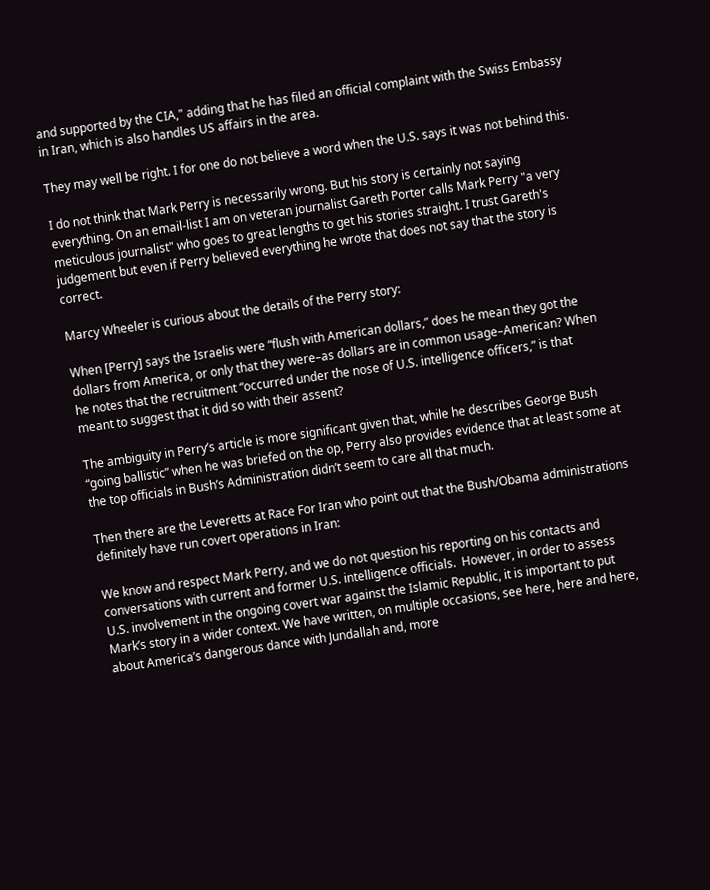and supported by the CIA," adding that he has filed an official complaint with the Swiss Embassy in Iran, which is also handles US affairs in the area.

They may well be right. I for one do not believe a word when the U.S. says it was not behind this.

I do not think that Mark Perry is necessarily wrong. But his story is certainly not saying everything. On an email-list I am on veteran journalist Gareth Porter calls Mark Perry "a very meticulous journalist" who goes to great lengths to get his stories straight. I trust Gareth's judgement but even if Perry believed everything he wrote that does not say that the story is correct.

Marcy Wheeler is curious about the details of the Perry story:

When [Perry] says the Israelis were “flush with American dollars,” does he mean they got the dollars from America, or only that they were–as dollars are in common usage–American? When he notes that the recruitment “occurred under the nose of U.S. intelligence officers,” is that meant to suggest that it did so with their assent?

The ambiguity in Perry’s article is more significant given that, while he describes George Bush “going ballistic” when he was briefed on the op, Perry also provides evidence that at least some at the top officials in Bush’s Administration didn’t seem to care all that much.

Then there are the Leveretts at Race For Iran who point out that the Bush/Obama administrations definitely have run covert operations in Iran:

We know and respect Mark Perry, and we do not question his reporting on his contacts and conversations with current and former U.S. intelligence officials.  However, in order to assess U.S. involvement in the ongoing covert war against the Islamic Republic, it is important to put Mark’s story in a wider context. We have written, on multiple occasions, see here, here and here, about America’s dangerous dance with Jundallah and, more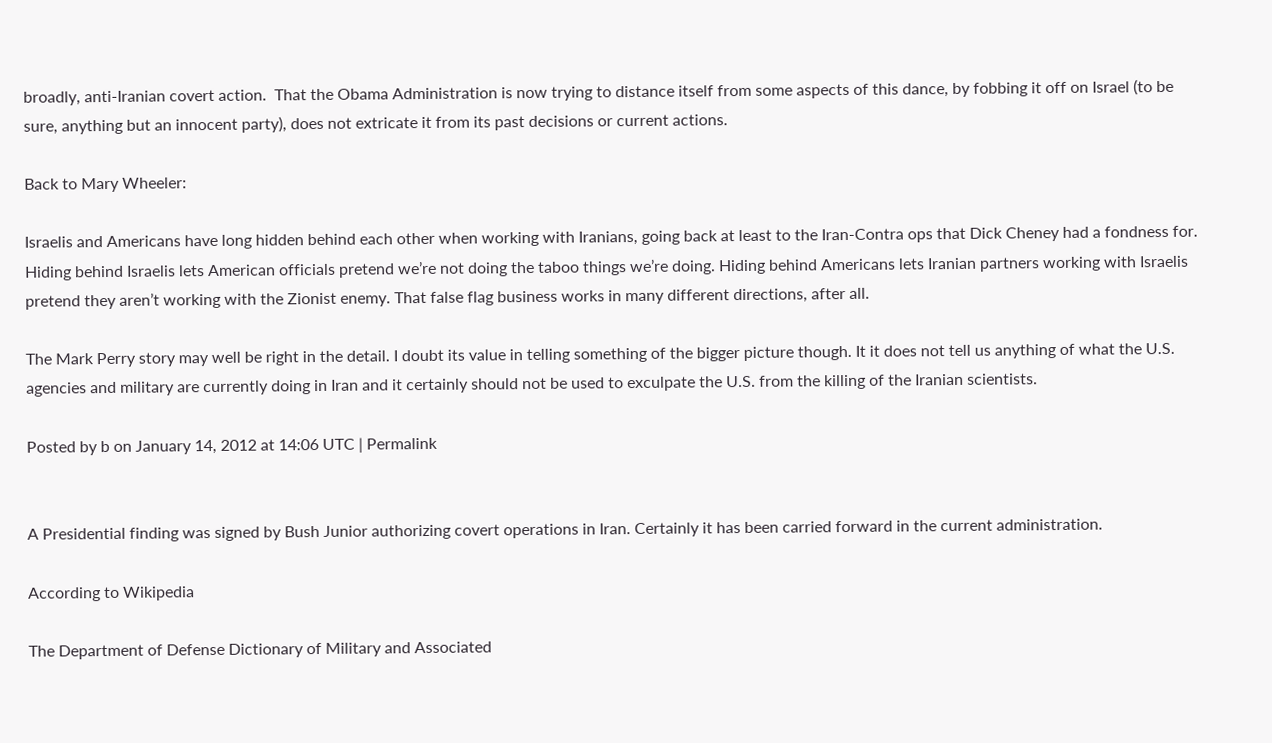broadly, anti-Iranian covert action.  That the Obama Administration is now trying to distance itself from some aspects of this dance, by fobbing it off on Israel (to be sure, anything but an innocent party), does not extricate it from its past decisions or current actions.

Back to Mary Wheeler:

Israelis and Americans have long hidden behind each other when working with Iranians, going back at least to the Iran-Contra ops that Dick Cheney had a fondness for. Hiding behind Israelis lets American officials pretend we’re not doing the taboo things we’re doing. Hiding behind Americans lets Iranian partners working with Israelis pretend they aren’t working with the Zionist enemy. That false flag business works in many different directions, after all.

The Mark Perry story may well be right in the detail. I doubt its value in telling something of the bigger picture though. It it does not tell us anything of what the U.S. agencies and military are currently doing in Iran and it certainly should not be used to exculpate the U.S. from the killing of the Iranian scientists.

Posted by b on January 14, 2012 at 14:06 UTC | Permalink


A Presidential finding was signed by Bush Junior authorizing covert operations in Iran. Certainly it has been carried forward in the current administration.

According to Wikipedia

The Department of Defense Dictionary of Military and Associated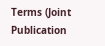Terms (Joint Publication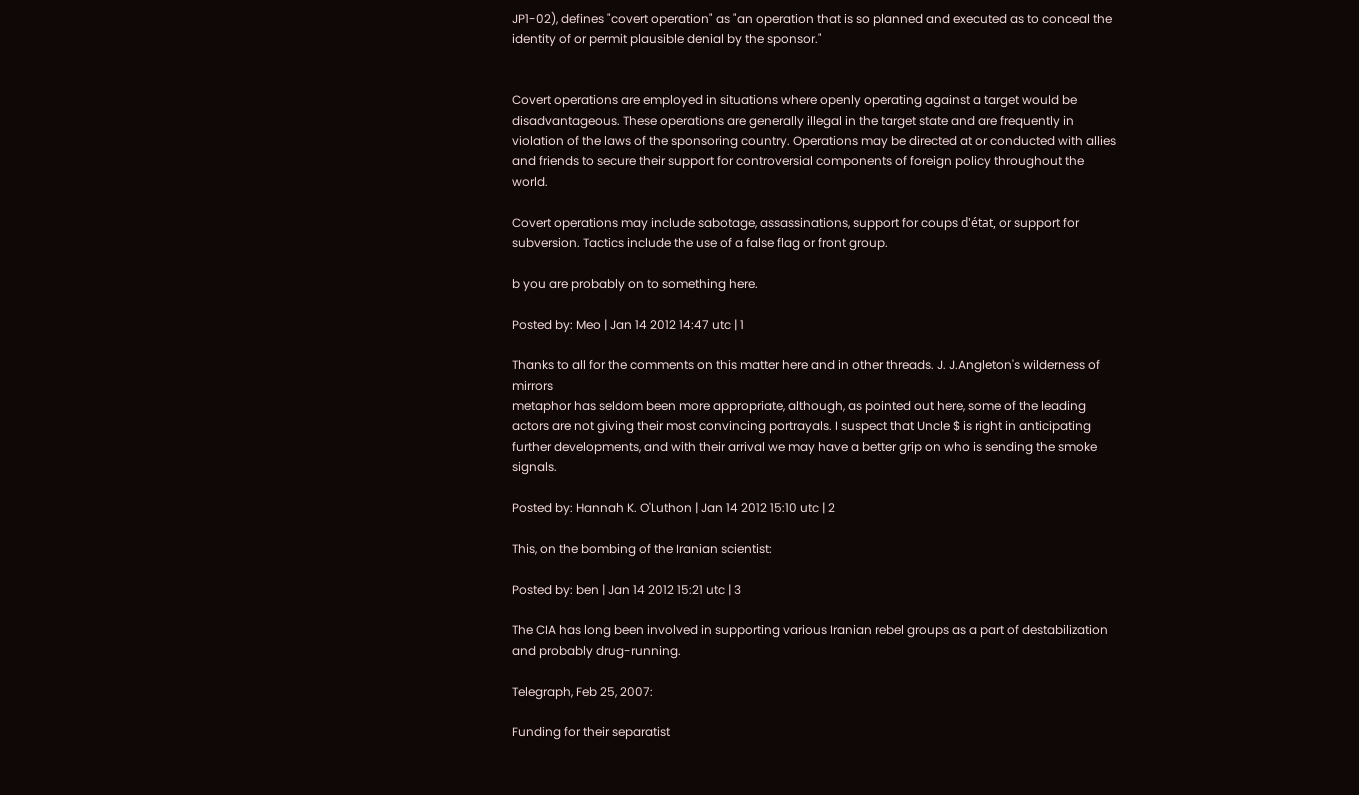JP1-02), defines "covert operation" as "an operation that is so planned and executed as to conceal the identity of or permit plausible denial by the sponsor."


Covert operations are employed in situations where openly operating against a target would be disadvantageous. These operations are generally illegal in the target state and are frequently in violation of the laws of the sponsoring country. Operations may be directed at or conducted with allies and friends to secure their support for controversial components of foreign policy throughout the world.

Covert operations may include sabotage, assassinations, support for coups d'état, or support for subversion. Tactics include the use of a false flag or front group.

b you are probably on to something here.

Posted by: Meo | Jan 14 2012 14:47 utc | 1

Thanks to all for the comments on this matter here and in other threads. J. J.Angleton's wilderness of mirrors
metaphor has seldom been more appropriate, although, as pointed out here, some of the leading actors are not giving their most convincing portrayals. I suspect that Uncle $ is right in anticipating further developments, and with their arrival we may have a better grip on who is sending the smoke signals.

Posted by: Hannah K. O'Luthon | Jan 14 2012 15:10 utc | 2

This, on the bombing of the Iranian scientist:

Posted by: ben | Jan 14 2012 15:21 utc | 3

The CIA has long been involved in supporting various Iranian rebel groups as a part of destabilization and probably drug-running.

Telegraph, Feb 25, 2007:

Funding for their separatist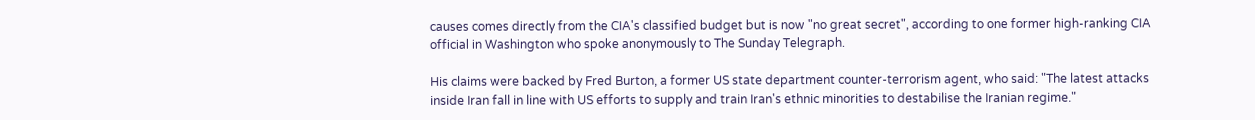causes comes directly from the CIA's classified budget but is now "no great secret", according to one former high-ranking CIA official in Washington who spoke anonymously to The Sunday Telegraph.

His claims were backed by Fred Burton, a former US state department counter-terrorism agent, who said: "The latest attacks inside Iran fall in line with US efforts to supply and train Iran's ethnic minorities to destabilise the Iranian regime."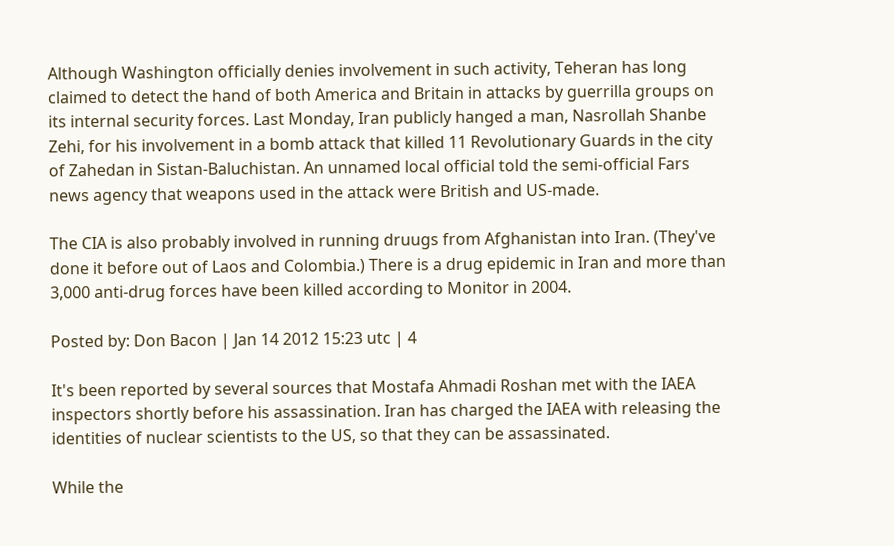Although Washington officially denies involvement in such activity, Teheran has long claimed to detect the hand of both America and Britain in attacks by guerrilla groups on its internal security forces. Last Monday, Iran publicly hanged a man, Nasrollah Shanbe Zehi, for his involvement in a bomb attack that killed 11 Revolutionary Guards in the city of Zahedan in Sistan-Baluchistan. An unnamed local official told the semi-official Fars news agency that weapons used in the attack were British and US-made.

The CIA is also probably involved in running druugs from Afghanistan into Iran. (They've done it before out of Laos and Colombia.) There is a drug epidemic in Iran and more than 3,000 anti-drug forces have been killed according to Monitor in 2004.

Posted by: Don Bacon | Jan 14 2012 15:23 utc | 4

It's been reported by several sources that Mostafa Ahmadi Roshan met with the IAEA inspectors shortly before his assassination. Iran has charged the IAEA with releasing the identities of nuclear scientists to the US, so that they can be assassinated.

While the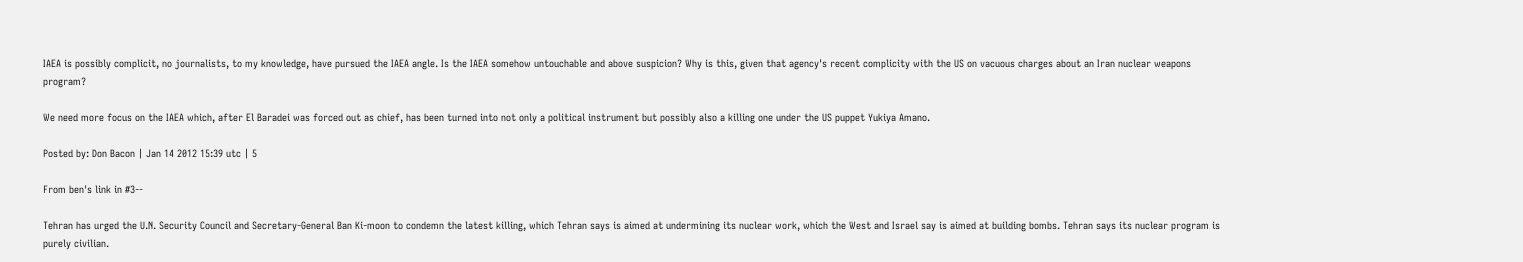IAEA is possibly complicit, no journalists, to my knowledge, have pursued the IAEA angle. Is the IAEA somehow untouchable and above suspicion? Why is this, given that agency's recent complicity with the US on vacuous charges about an Iran nuclear weapons program?

We need more focus on the IAEA which, after El Baradei was forced out as chief, has been turned into not only a political instrument but possibly also a killing one under the US puppet Yukiya Amano.

Posted by: Don Bacon | Jan 14 2012 15:39 utc | 5

From ben's link in #3--

Tehran has urged the U.N. Security Council and Secretary-General Ban Ki-moon to condemn the latest killing, which Tehran says is aimed at undermining its nuclear work, which the West and Israel say is aimed at building bombs. Tehran says its nuclear program is purely civilian.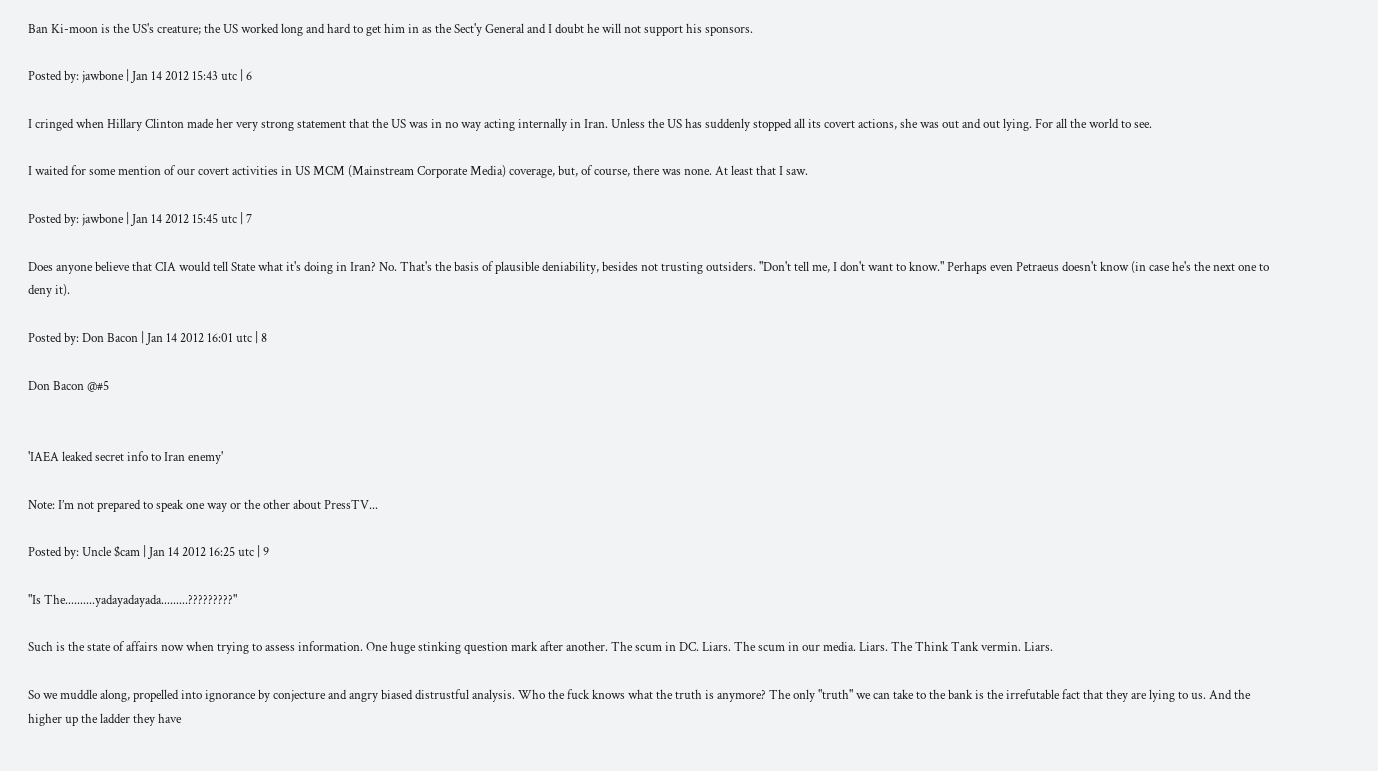Ban Ki-moon is the US's creature; the US worked long and hard to get him in as the Sect'y General and I doubt he will not support his sponsors.

Posted by: jawbone | Jan 14 2012 15:43 utc | 6

I cringed when Hillary Clinton made her very strong statement that the US was in no way acting internally in Iran. Unless the US has suddenly stopped all its covert actions, she was out and out lying. For all the world to see.

I waited for some mention of our covert activities in US MCM (Mainstream Corporate Media) coverage, but, of course, there was none. At least that I saw.

Posted by: jawbone | Jan 14 2012 15:45 utc | 7

Does anyone believe that CIA would tell State what it's doing in Iran? No. That's the basis of plausible deniability, besides not trusting outsiders. "Don't tell me, I don't want to know." Perhaps even Petraeus doesn't know (in case he's the next one to deny it).

Posted by: Don Bacon | Jan 14 2012 16:01 utc | 8

Don Bacon @#5


'IAEA leaked secret info to Iran enemy'

Note: I’m not prepared to speak one way or the other about PressTV...

Posted by: Uncle $cam | Jan 14 2012 16:25 utc | 9

"Is The..........yadayadayada.........?????????"

Such is the state of affairs now when trying to assess information. One huge stinking question mark after another. The scum in DC. Liars. The scum in our media. Liars. The Think Tank vermin. Liars.

So we muddle along, propelled into ignorance by conjecture and angry biased distrustful analysis. Who the fuck knows what the truth is anymore? The only "truth" we can take to the bank is the irrefutable fact that they are lying to us. And the higher up the ladder they have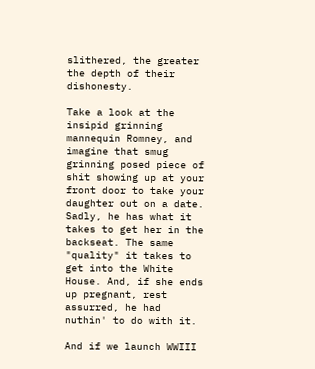slithered, the greater the depth of their dishonesty.

Take a look at the insipid grinning mannequin Romney, and imagine that smug grinning posed piece of shit showing up at your front door to take your daughter out on a date. Sadly, he has what it takes to get her in the backseat. The same "quality" it takes to get into the White House. And, if she ends up pregnant, rest assurred, he had nuthin' to do with it.

And if we launch WWIII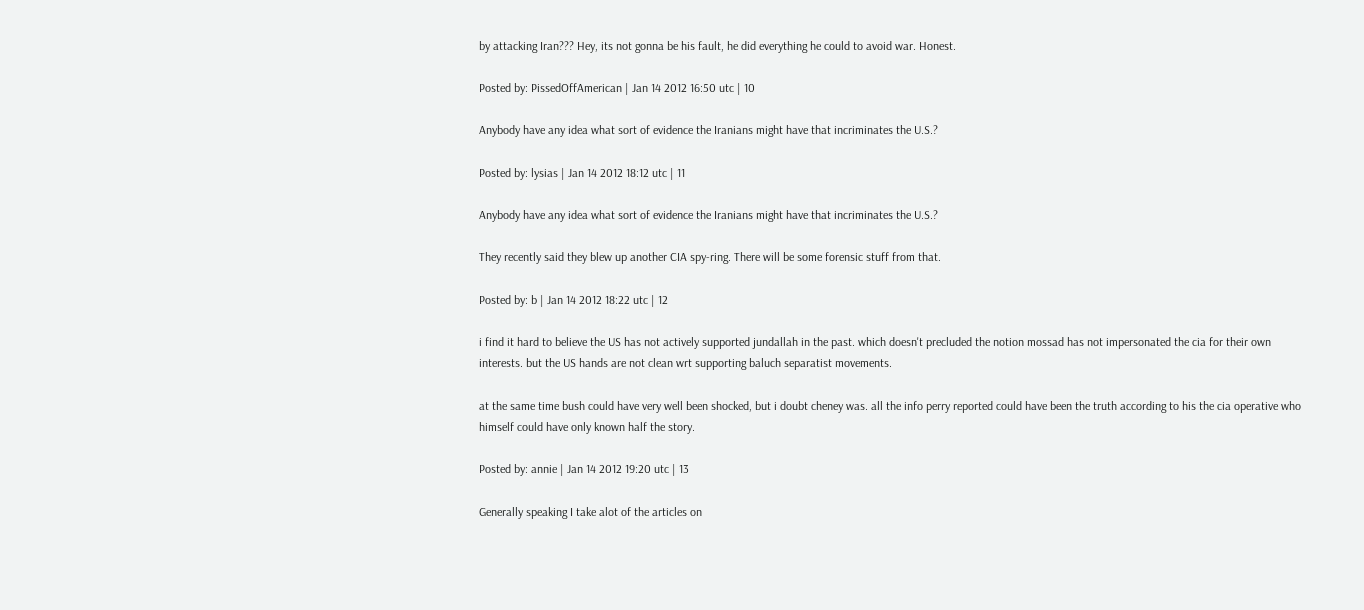by attacking Iran??? Hey, its not gonna be his fault, he did everything he could to avoid war. Honest.

Posted by: PissedOffAmerican | Jan 14 2012 16:50 utc | 10

Anybody have any idea what sort of evidence the Iranians might have that incriminates the U.S.?

Posted by: lysias | Jan 14 2012 18:12 utc | 11

Anybody have any idea what sort of evidence the Iranians might have that incriminates the U.S.?

They recently said they blew up another CIA spy-ring. There will be some forensic stuff from that.

Posted by: b | Jan 14 2012 18:22 utc | 12

i find it hard to believe the US has not actively supported jundallah in the past. which doesn't precluded the notion mossad has not impersonated the cia for their own interests. but the US hands are not clean wrt supporting baluch separatist movements.

at the same time bush could have very well been shocked, but i doubt cheney was. all the info perry reported could have been the truth according to his the cia operative who himself could have only known half the story.

Posted by: annie | Jan 14 2012 19:20 utc | 13

Generally speaking I take alot of the articles on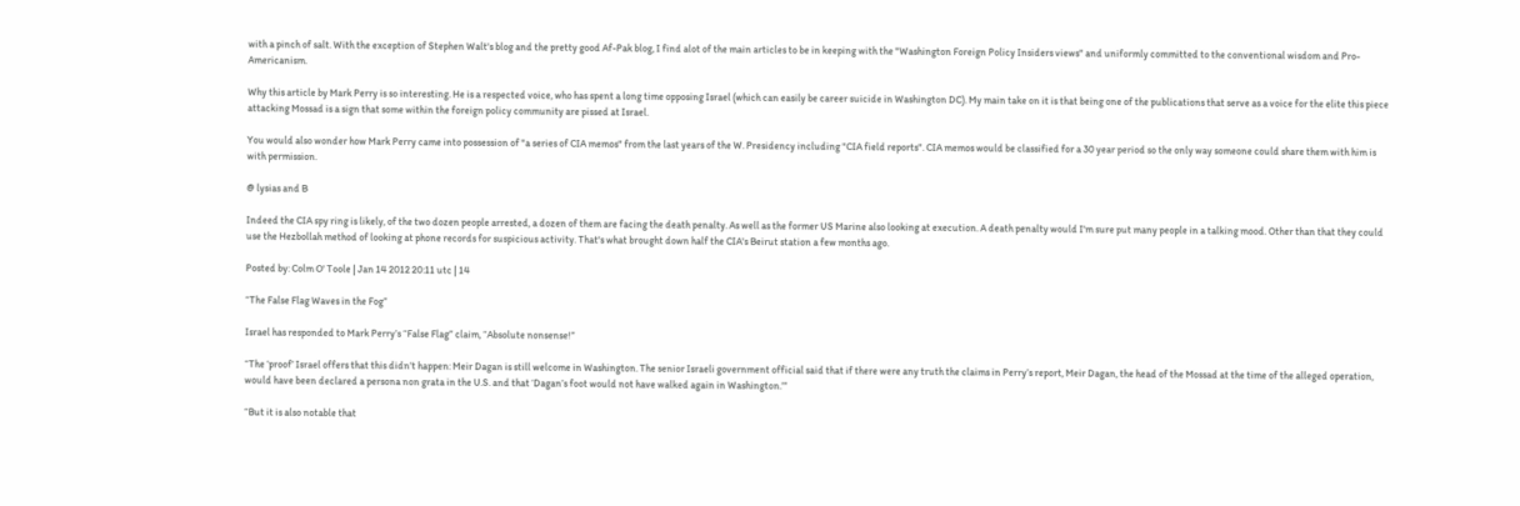with a pinch of salt. With the exception of Stephen Walt's blog and the pretty good Af-Pak blog, I find alot of the main articles to be in keeping with the "Washington Foreign Policy Insiders views" and uniformly committed to the conventional wisdom and Pro-Americanism.

Why this article by Mark Perry is so interesting. He is a respected voice, who has spent a long time opposing Israel (which can easily be career suicide in Washington DC). My main take on it is that being one of the publications that serve as a voice for the elite this piece attacking Mossad is a sign that some within the foreign policy community are pissed at Israel.

You would also wonder how Mark Perry came into possession of "a series of CIA memos" from the last years of the W. Presidency including "CIA field reports". CIA memos would be classified for a 30 year period so the only way someone could share them with him is with permission.

@ lysias and B

Indeed the CIA spy ring is likely, of the two dozen people arrested, a dozen of them are facing the death penalty. As well as the former US Marine also looking at execution. A death penalty would I'm sure put many people in a talking mood. Other than that they could use the Hezbollah method of looking at phone records for suspicious activity. That's what brought down half the CIA's Beirut station a few months ago.

Posted by: Colm O' Toole | Jan 14 2012 20:11 utc | 14

“The False Flag Waves in the Fog”

Israel has responded to Mark Perry’s “False Flag” claim, “Absolute nonsense!”

“The ‘proof’ Israel offers that this didn’t happen: Meir Dagan is still welcome in Washington. The senior Israeli government official said that if there were any truth the claims in Perry’s report, Meir Dagan, the head of the Mossad at the time of the alleged operation, would have been declared a persona non grata in the U.S. and that ‘Dagan’s foot would not have walked again in Washington.’”

“But it is also notable that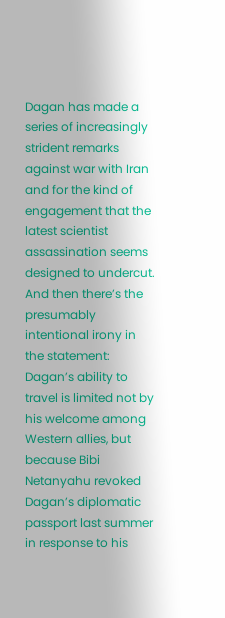Dagan has made a series of increasingly strident remarks against war with Iran and for the kind of engagement that the latest scientist assassination seems designed to undercut. And then there’s the presumably intentional irony in the statement: Dagan’s ability to travel is limited not by his welcome among Western allies, but because Bibi Netanyahu revoked Dagan’s diplomatic passport last summer in response to his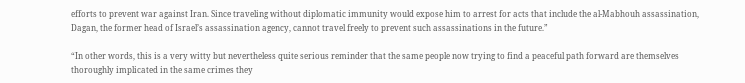efforts to prevent war against Iran. Since traveling without diplomatic immunity would expose him to arrest for acts that include the al-Mabhouh assassination, Dagan, the former head of Israel’s assassination agency, cannot travel freely to prevent such assassinations in the future.”

“In other words, this is a very witty but nevertheless quite serious reminder that the same people now trying to find a peaceful path forward are themselves thoroughly implicated in the same crimes they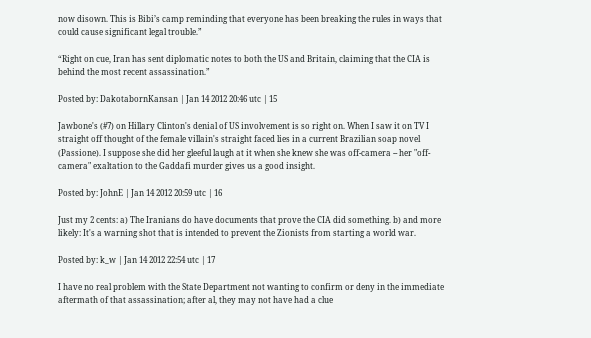now disown. This is Bibi’s camp reminding that everyone has been breaking the rules in ways that could cause significant legal trouble.”

“Right on cue, Iran has sent diplomatic notes to both the US and Britain, claiming that the CIA is behind the most recent assassination.”

Posted by: DakotabornKansan | Jan 14 2012 20:46 utc | 15

Jawbone's (#7) on Hillary Clinton's denial of US involvement is so right on. When I saw it on TV I straight off thought of the female villain's straight faced lies in a current Brazilian soap novel (Passione). I suppose she did her gleeful laugh at it when she knew she was off-camera -- her "off-camera" exaltation to the Gaddafi murder gives us a good insight.

Posted by: JohnE | Jan 14 2012 20:59 utc | 16

Just my 2 cents: a) The Iranians do have documents that prove the CIA did something. b) and more likely: It's a warning shot that is intended to prevent the Zionists from starting a world war.

Posted by: k_w | Jan 14 2012 22:54 utc | 17

I have no real problem with the State Department not wanting to confirm or deny in the immediate aftermath of that assassination; after al, they may not have had a clue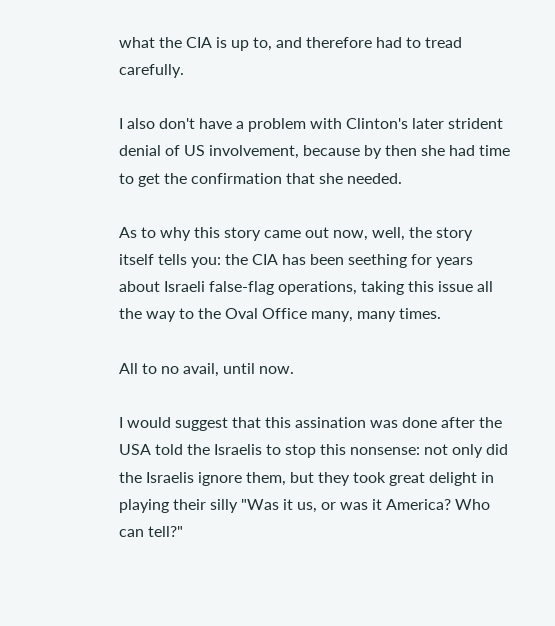what the CIA is up to, and therefore had to tread carefully.

I also don't have a problem with Clinton's later strident denial of US involvement, because by then she had time to get the confirmation that she needed.

As to why this story came out now, well, the story itself tells you: the CIA has been seething for years about Israeli false-flag operations, taking this issue all the way to the Oval Office many, many times.

All to no avail, until now.

I would suggest that this assination was done after the USA told the Israelis to stop this nonsense: not only did the Israelis ignore them, but they took great delight in playing their silly "Was it us, or was it America? Who can tell?"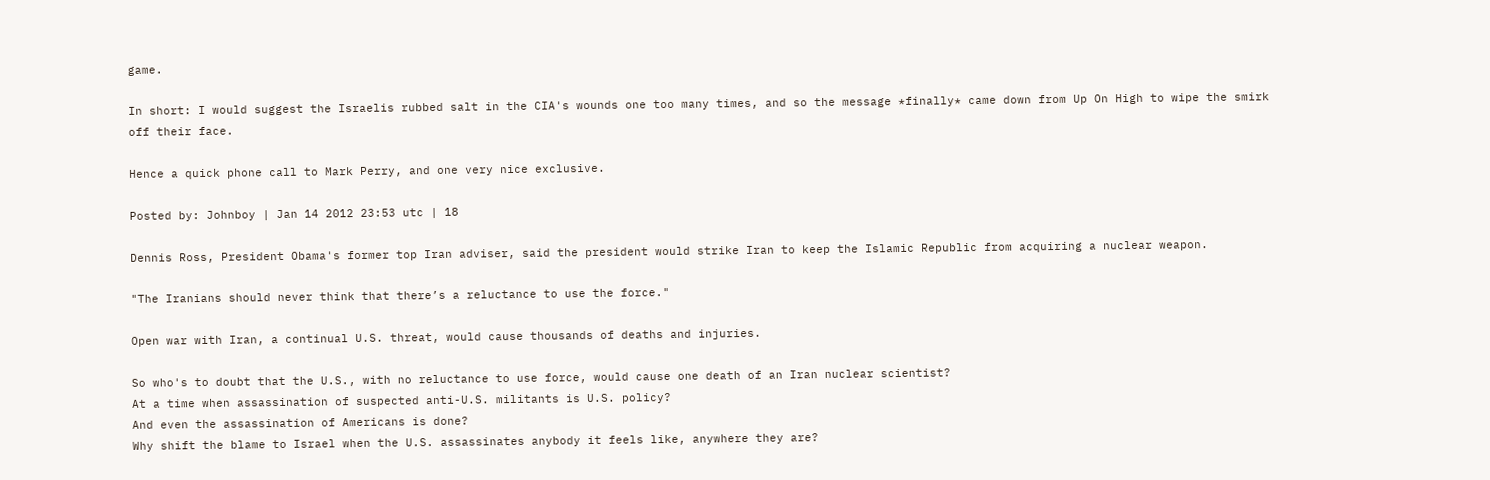game.

In short: I would suggest the Israelis rubbed salt in the CIA's wounds one too many times, and so the message *finally* came down from Up On High to wipe the smirk off their face.

Hence a quick phone call to Mark Perry, and one very nice exclusive.

Posted by: Johnboy | Jan 14 2012 23:53 utc | 18

Dennis Ross, President Obama's former top Iran adviser, said the president would strike Iran to keep the Islamic Republic from acquiring a nuclear weapon.

"The Iranians should never think that there’s a reluctance to use the force."

Open war with Iran, a continual U.S. threat, would cause thousands of deaths and injuries.

So who's to doubt that the U.S., with no reluctance to use force, would cause one death of an Iran nuclear scientist?
At a time when assassination of suspected anti-U.S. militants is U.S. policy?
And even the assassination of Americans is done?
Why shift the blame to Israel when the U.S. assassinates anybody it feels like, anywhere they are?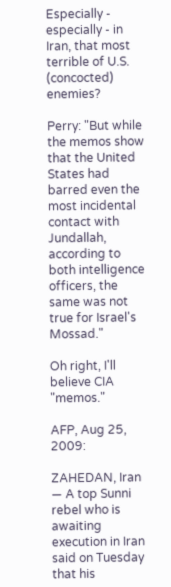Especially - especially - in Iran, that most terrible of U.S. (concocted) enemies?

Perry: "But while the memos show that the United States had barred even the most incidental contact with Jundallah, according to both intelligence officers, the same was not true for Israel's Mossad."

Oh right, I'll believe CIA "memos."

AFP, Aug 25, 2009:

ZAHEDAN, Iran — A top Sunni rebel who is awaiting execution in Iran said on Tuesday that his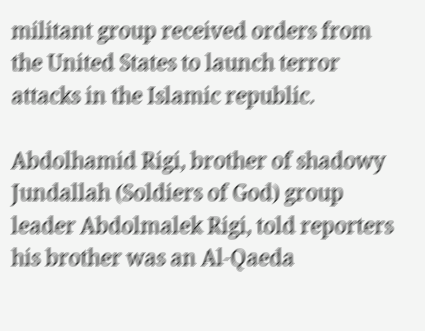militant group received orders from the United States to launch terror attacks in the Islamic republic.

Abdolhamid Rigi, brother of shadowy Jundallah (Soldiers of God) group leader Abdolmalek Rigi, told reporters his brother was an Al-Qaeda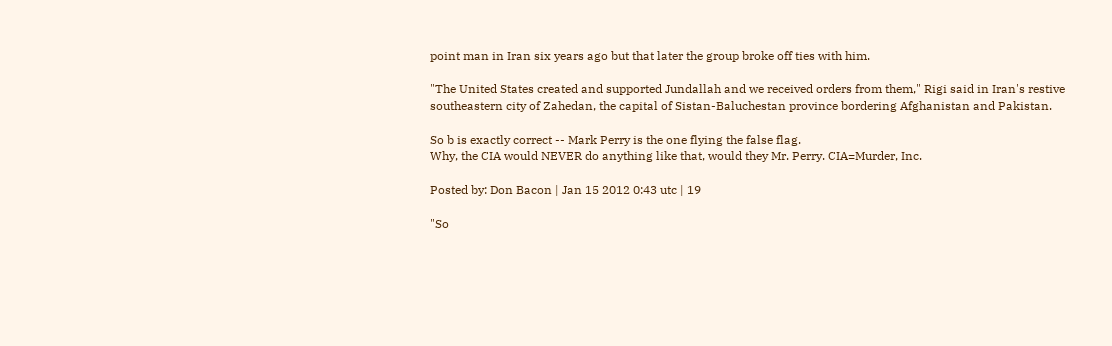point man in Iran six years ago but that later the group broke off ties with him.

"The United States created and supported Jundallah and we received orders from them," Rigi said in Iran's restive southeastern city of Zahedan, the capital of Sistan-Baluchestan province bordering Afghanistan and Pakistan.

So b is exactly correct -- Mark Perry is the one flying the false flag.
Why, the CIA would NEVER do anything like that, would they Mr. Perry. CIA=Murder, Inc.

Posted by: Don Bacon | Jan 15 2012 0:43 utc | 19

"So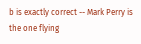b is exactly correct -- Mark Perry is the one flying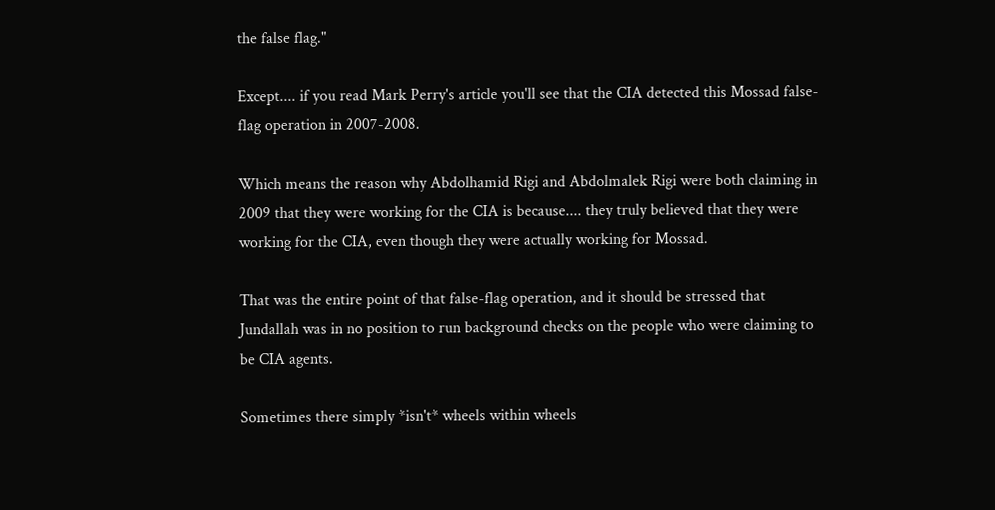the false flag."

Except.... if you read Mark Perry's article you'll see that the CIA detected this Mossad false-flag operation in 2007-2008.

Which means the reason why Abdolhamid Rigi and Abdolmalek Rigi were both claiming in 2009 that they were working for the CIA is because.... they truly believed that they were working for the CIA, even though they were actually working for Mossad.

That was the entire point of that false-flag operation, and it should be stressed that Jundallah was in no position to run background checks on the people who were claiming to be CIA agents.

Sometimes there simply *isn't* wheels within wheels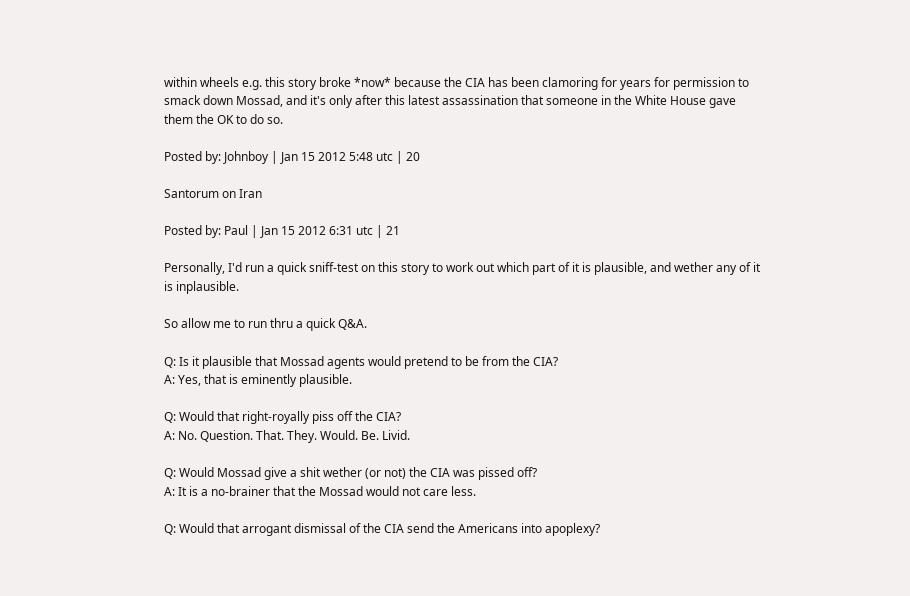within wheels e.g. this story broke *now* because the CIA has been clamoring for years for permission to smack down Mossad, and it's only after this latest assassination that someone in the White House gave them the OK to do so.

Posted by: Johnboy | Jan 15 2012 5:48 utc | 20

Santorum on Iran

Posted by: Paul | Jan 15 2012 6:31 utc | 21

Personally, I'd run a quick sniff-test on this story to work out which part of it is plausible, and wether any of it is inplausible.

So allow me to run thru a quick Q&A.

Q: Is it plausible that Mossad agents would pretend to be from the CIA?
A: Yes, that is eminently plausible.

Q: Would that right-royally piss off the CIA?
A: No. Question. That. They. Would. Be. Livid.

Q: Would Mossad give a shit wether (or not) the CIA was pissed off?
A: It is a no-brainer that the Mossad would not care less.

Q: Would that arrogant dismissal of the CIA send the Americans into apoplexy?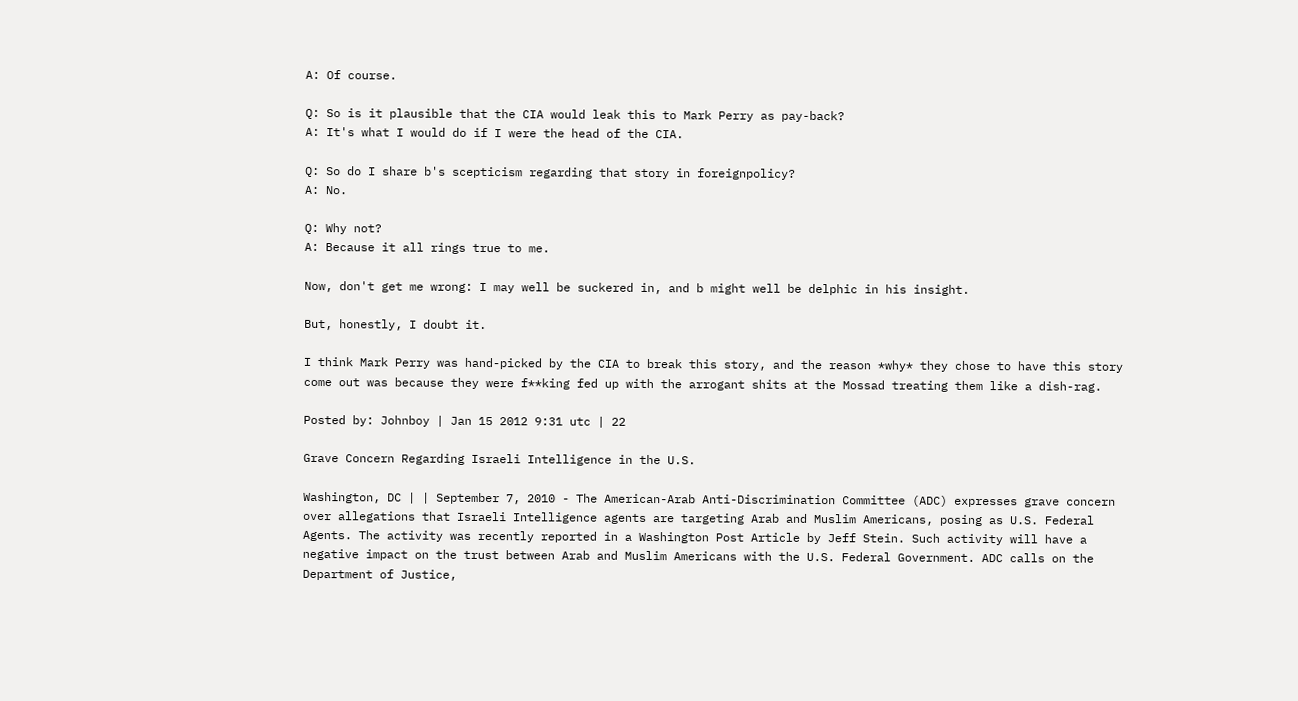A: Of course.

Q: So is it plausible that the CIA would leak this to Mark Perry as pay-back?
A: It's what I would do if I were the head of the CIA.

Q: So do I share b's scepticism regarding that story in foreignpolicy?
A: No.

Q: Why not?
A: Because it all rings true to me.

Now, don't get me wrong: I may well be suckered in, and b might well be delphic in his insight.

But, honestly, I doubt it.

I think Mark Perry was hand-picked by the CIA to break this story, and the reason *why* they chose to have this story come out was because they were f**king fed up with the arrogant shits at the Mossad treating them like a dish-rag.

Posted by: Johnboy | Jan 15 2012 9:31 utc | 22

Grave Concern Regarding Israeli Intelligence in the U.S.

Washington, DC | | September 7, 2010 - The American-Arab Anti-Discrimination Committee (ADC) expresses grave concern over allegations that Israeli Intelligence agents are targeting Arab and Muslim Americans, posing as U.S. Federal Agents. The activity was recently reported in a Washington Post Article by Jeff Stein. Such activity will have a negative impact on the trust between Arab and Muslim Americans with the U.S. Federal Government. ADC calls on the Department of Justice,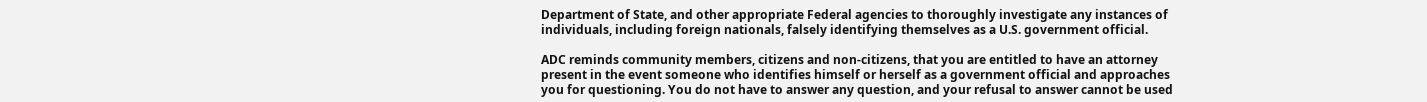Department of State, and other appropriate Federal agencies to thoroughly investigate any instances of individuals, including foreign nationals, falsely identifying themselves as a U.S. government official.

ADC reminds community members, citizens and non-citizens, that you are entitled to have an attorney present in the event someone who identifies himself or herself as a government official and approaches you for questioning. You do not have to answer any question, and your refusal to answer cannot be used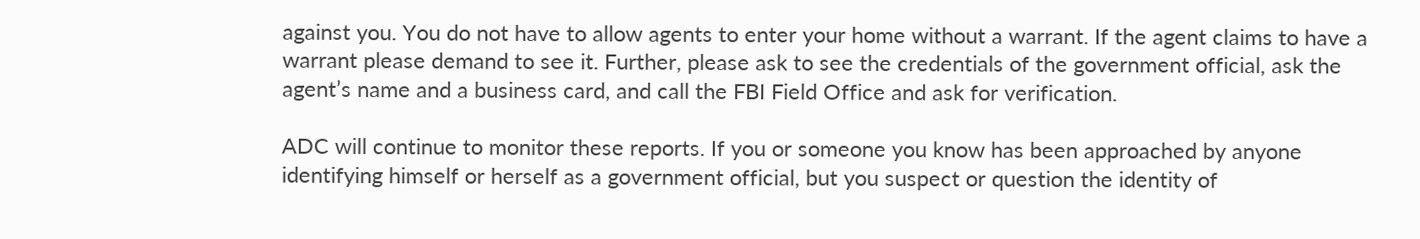against you. You do not have to allow agents to enter your home without a warrant. If the agent claims to have a warrant please demand to see it. Further, please ask to see the credentials of the government official, ask the agent’s name and a business card, and call the FBI Field Office and ask for verification.

ADC will continue to monitor these reports. If you or someone you know has been approached by anyone identifying himself or herself as a government official, but you suspect or question the identity of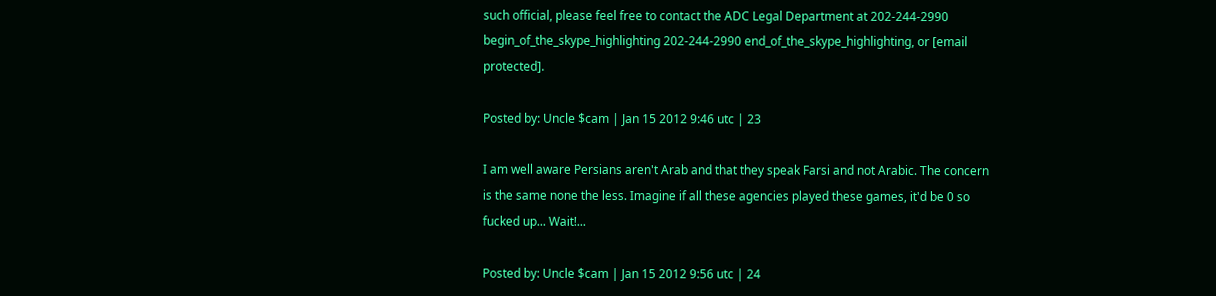such official, please feel free to contact the ADC Legal Department at 202-244-2990 begin_of_the_skype_highlighting 202-244-2990 end_of_the_skype_highlighting, or [email protected].

Posted by: Uncle $cam | Jan 15 2012 9:46 utc | 23

I am well aware Persians aren't Arab and that they speak Farsi and not Arabic. The concern is the same none the less. Imagine if all these agencies played these games, it'd be 0 so fucked up... Wait!...

Posted by: Uncle $cam | Jan 15 2012 9:56 utc | 24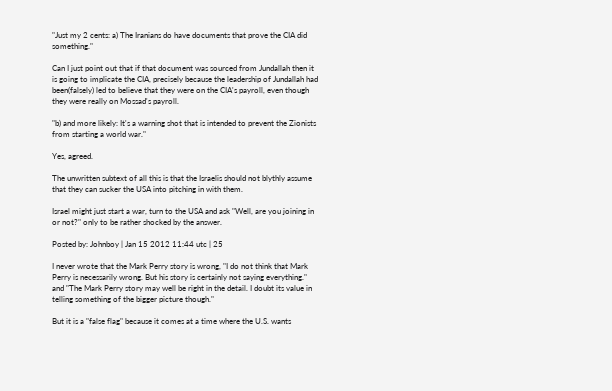"Just my 2 cents: a) The Iranians do have documents that prove the CIA did something."

Can I just point out that if that document was sourced from Jundallah then it is going to implicate the CIA, precisely because the leadership of Jundallah had been(falsely) led to believe that they were on the CIA's payroll, even though they were really on Mossad's payroll.

"b) and more likely: It's a warning shot that is intended to prevent the Zionists from starting a world war."

Yes, agreed.

The unwritten subtext of all this is that the Israelis should not blythly assume that they can sucker the USA into pitching in with them.

Israel might just start a war, turn to the USA and ask "Well, are you joining in or not?" only to be rather shocked by the answer.

Posted by: Johnboy | Jan 15 2012 11:44 utc | 25

I never wrote that the Mark Perry story is wrong, "I do not think that Mark Perry is necessarily wrong. But his story is certainly not saying everything." and "The Mark Perry story may well be right in the detail. I doubt its value in telling something of the bigger picture though."

But it is a "false flag" because it comes at a time where the U.S. wants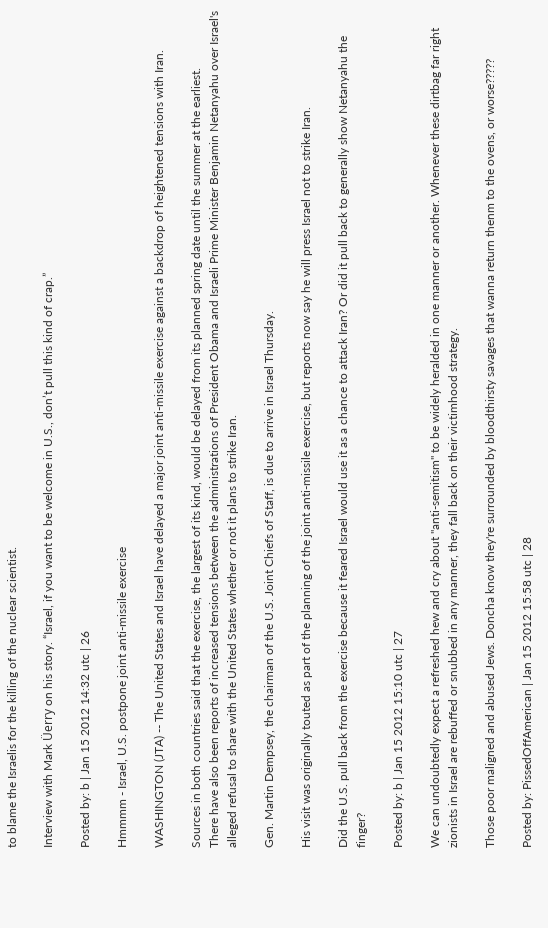to blame the Israelis for the killing of the nuclear scientist.

Interview with Mark Üerry on his story. “Israel, if you want to be welcome in U.S., don’t pull this kind of crap.”

Posted by: b | Jan 15 2012 14:32 utc | 26

Hmmmm - Israel, U.S. postpone joint anti-missile exercise

WASHINGTON (JTA) -- The United States and Israel have delayed a major joint anti-missile exercise against a backdrop of heightened tensions with Iran.

Sources in both countries said that the exercise, the largest of its kind, would be delayed from its planned spring date until the summer at the earliest.
There have also been reports of increased tensions between the administrations of President Obama and Israeli Prime Minister Benjamin Netanyahu over Israel's alleged refusal to share with the United States whether or not it plans to strike Iran.

Gen. Martin Dempsey, the chairman of the U.S. Joint Chiefs of Staff, is due to arrive in Israel Thursday.

His visit was originally touted as part of the planning of the joint anti-missile exercise, but reports now say he will press Israel not to strike Iran.

Did the U.S. pull back from the exercise because it feared Israel would use it as a chance to attack Iran? Or did it pull back to generally show Netanyahu the finger?

Posted by: b | Jan 15 2012 15:10 utc | 27

We can undoubtedly expect a refreshed hew and cry about "anti-semitism" to be widely heralded in one manner or another. Whenever these dirtbag far right zionists in Israel are rebuffed or snubbed in any manner, they fall back on their victimhood strategy.

Those poor maligned and abused Jews. Doncha know they're surrounded by bloodthirsty savages that wanna return thenm to the ovens, or worse?????

Posted by: PissedOffAmerican | Jan 15 2012 15:58 utc | 28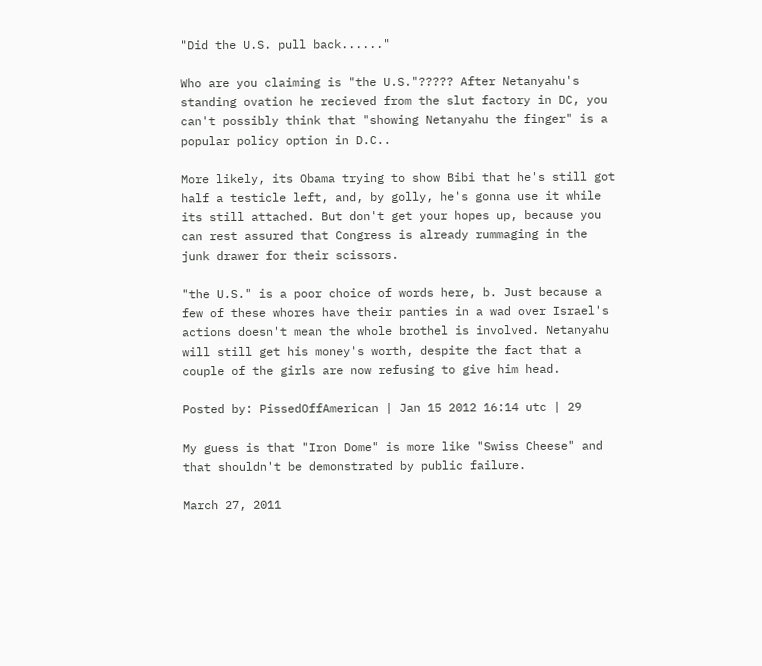"Did the U.S. pull back......"

Who are you claiming is "the U.S."????? After Netanyahu's standing ovation he recieved from the slut factory in DC, you can't possibly think that "showing Netanyahu the finger" is a popular policy option in D.C..

More likely, its Obama trying to show Bibi that he's still got half a testicle left, and, by golly, he's gonna use it while its still attached. But don't get your hopes up, because you can rest assured that Congress is already rummaging in the junk drawer for their scissors.

"the U.S." is a poor choice of words here, b. Just because a few of these whores have their panties in a wad over Israel's actions doesn't mean the whole brothel is involved. Netanyahu will still get his money's worth, despite the fact that a couple of the girls are now refusing to give him head.

Posted by: PissedOffAmerican | Jan 15 2012 16:14 utc | 29

My guess is that "Iron Dome" is more like "Swiss Cheese" and that shouldn't be demonstrated by public failure.

March 27, 2011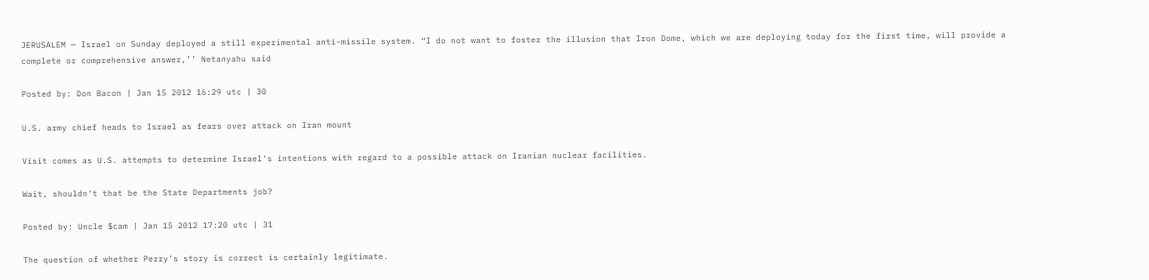JERUSALEM — Israel on Sunday deployed a still experimental anti-missile system. “I do not want to foster the illusion that Iron Dome, which we are deploying today for the first time, will provide a complete or comprehensive answer,’’ Netanyahu said

Posted by: Don Bacon | Jan 15 2012 16:29 utc | 30

U.S. army chief heads to Israel as fears over attack on Iran mount

Visit comes as U.S. attempts to determine Israel's intentions with regard to a possible attack on Iranian nuclear facilities.

Wait, shouldn't that be the State Departments job?

Posted by: Uncle $cam | Jan 15 2012 17:20 utc | 31

The question of whether Perry's story is correct is certainly legitimate.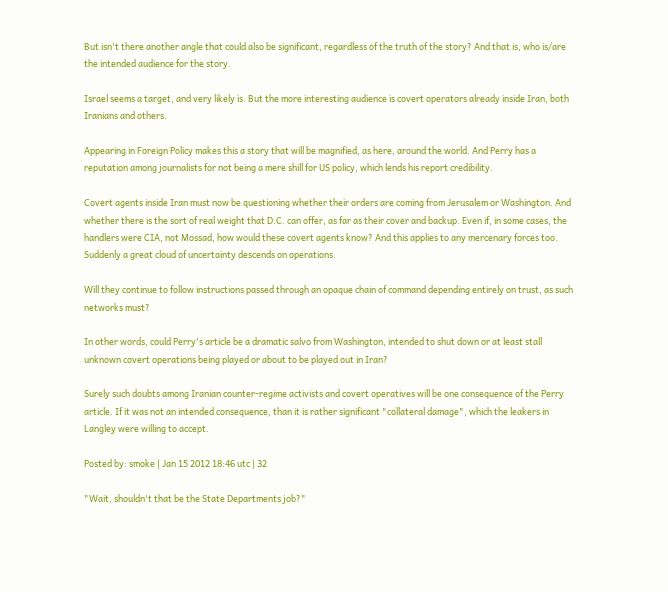But isn't there another angle that could also be significant, regardless of the truth of the story? And that is, who is/are the intended audience for the story.

Israel seems a target, and very likely is. But the more interesting audience is covert operators already inside Iran, both Iranians and others.

Appearing in Foreign Policy makes this a story that will be magnified, as here, around the world. And Perry has a reputation among journalists for not being a mere shill for US policy, which lends his report credibility.

Covert agents inside Iran must now be questioning whether their orders are coming from Jerusalem or Washington. And whether there is the sort of real weight that D.C. can offer, as far as their cover and backup. Even if, in some cases, the handlers were CIA, not Mossad, how would these covert agents know? And this applies to any mercenary forces too. Suddenly a great cloud of uncertainty descends on operations.

Will they continue to follow instructions passed through an opaque chain of command depending entirely on trust, as such networks must?

In other words, could Perry's article be a dramatic salvo from Washington, intended to shut down or at least stall unknown covert operations being played or about to be played out in Iran?

Surely such doubts among Iranian counter-regime activists and covert operatives will be one consequence of the Perry article. If it was not an intended consequence, than it is rather significant "collateral damage", which the leakers in Langley were willing to accept.

Posted by: smoke | Jan 15 2012 18:46 utc | 32

"Wait, shouldn't that be the State Departments job?"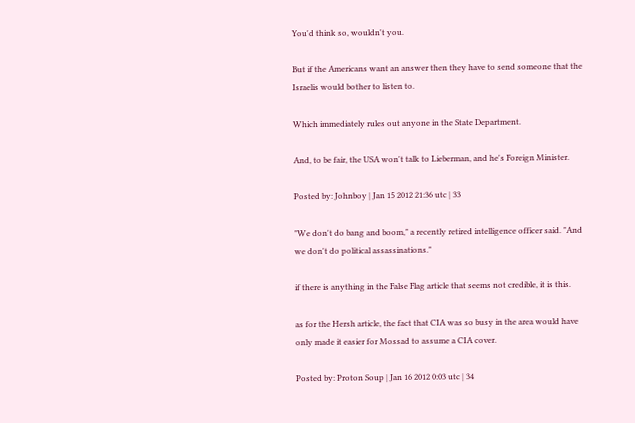You'd think so, wouldn't you.

But if the Americans want an answer then they have to send someone that the Israelis would bother to listen to.

Which immediately rules out anyone in the State Department.

And, to be fair, the USA won't talk to Lieberman, and he's Foreign Minister.

Posted by: Johnboy | Jan 15 2012 21:36 utc | 33

"We don't do bang and boom," a recently retired intelligence officer said. "And we don't do political assassinations."

if there is anything in the False Flag article that seems not credible, it is this.

as for the Hersh article, the fact that CIA was so busy in the area would have only made it easier for Mossad to assume a CIA cover.

Posted by: Proton Soup | Jan 16 2012 0:03 utc | 34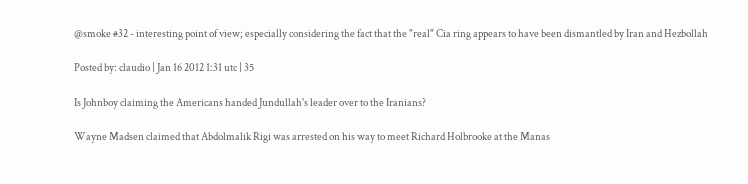@smoke #32 - interesting point of view; especially considering the fact that the "real" Cia ring appears to have been dismantled by Iran and Hezbollah

Posted by: claudio | Jan 16 2012 1:31 utc | 35

Is Johnboy claiming the Americans handed Jundullah's leader over to the Iranians?

Wayne Madsen claimed that Abdolmalik Rigi was arrested on his way to meet Richard Holbrooke at the Manas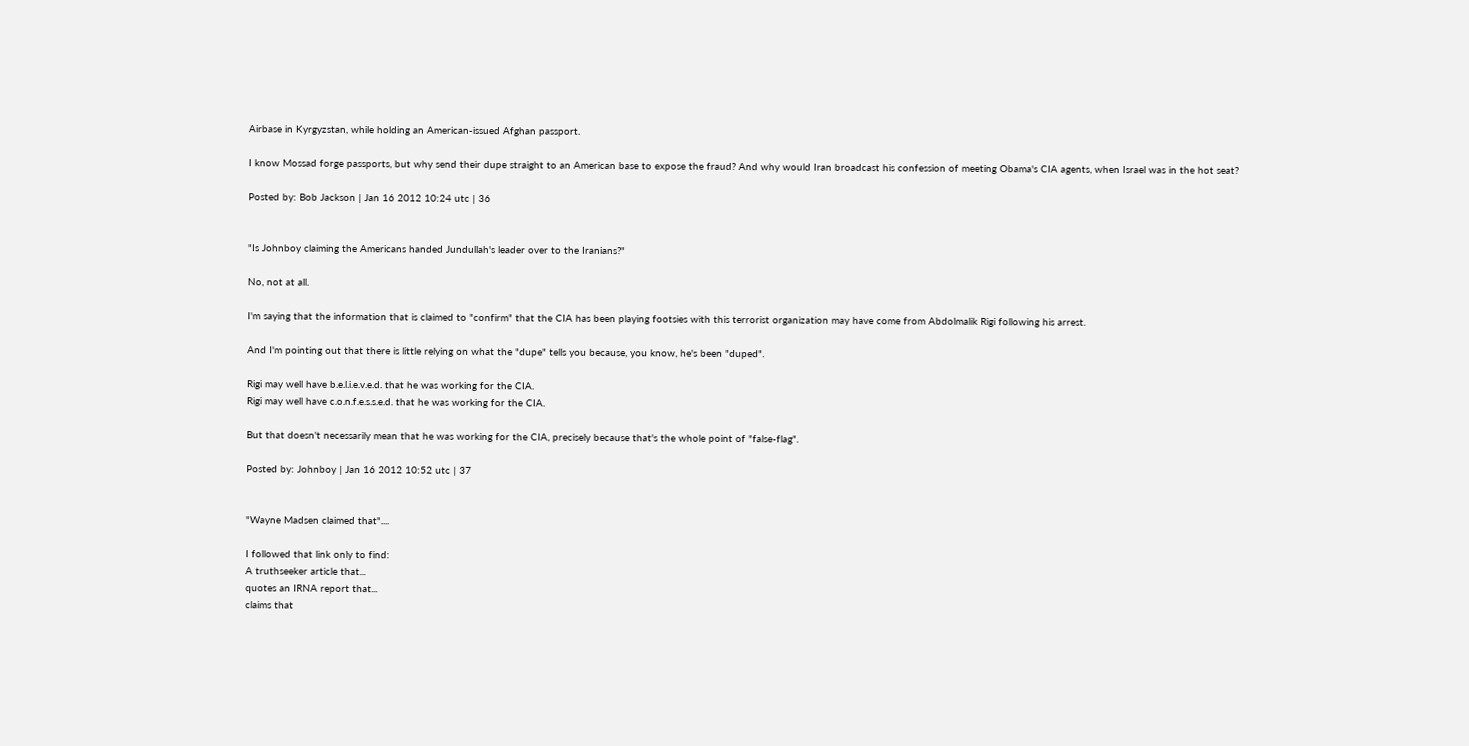Airbase in Kyrgyzstan, while holding an American-issued Afghan passport.

I know Mossad forge passports, but why send their dupe straight to an American base to expose the fraud? And why would Iran broadcast his confession of meeting Obama's CIA agents, when Israel was in the hot seat?

Posted by: Bob Jackson | Jan 16 2012 10:24 utc | 36


"Is Johnboy claiming the Americans handed Jundullah's leader over to the Iranians?"

No, not at all.

I'm saying that the information that is claimed to "confirm" that the CIA has been playing footsies with this terrorist organization may have come from Abdolmalik Rigi following his arrest.

And I'm pointing out that there is little relying on what the "dupe" tells you because, you know, he's been "duped".

Rigi may well have b.e.l.i.e.v.e.d. that he was working for the CIA.
Rigi may well have c.o.n.f.e.s.s.e.d. that he was working for the CIA.

But that doesn't necessarily mean that he was working for the CIA, precisely because that's the whole point of "false-flag".

Posted by: Johnboy | Jan 16 2012 10:52 utc | 37


"Wayne Madsen claimed that"....

I followed that link only to find:
A truthseeker article that...
quotes an IRNA report that...
claims that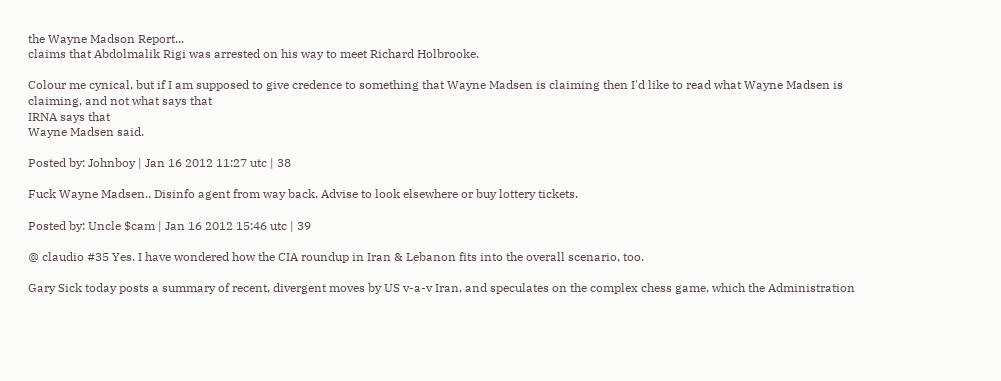the Wayne Madson Report...
claims that Abdolmalik Rigi was arrested on his way to meet Richard Holbrooke.

Colour me cynical, but if I am supposed to give credence to something that Wayne Madsen is claiming then I'd like to read what Wayne Madsen is claiming, and not what says that
IRNA says that
Wayne Madsen said.

Posted by: Johnboy | Jan 16 2012 11:27 utc | 38

Fuck Wayne Madsen.. Disinfo agent from way back. Advise to look elsewhere or buy lottery tickets.

Posted by: Uncle $cam | Jan 16 2012 15:46 utc | 39

@ claudio #35 Yes. I have wondered how the CIA roundup in Iran & Lebanon fits into the overall scenario, too.

Gary Sick today posts a summary of recent, divergent moves by US v-a-v Iran, and speculates on the complex chess game, which the Administration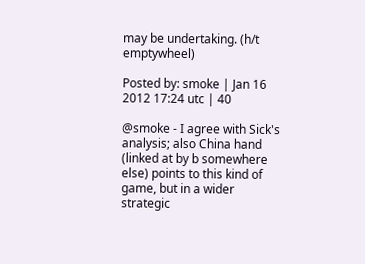may be undertaking. (h/t emptywheel)

Posted by: smoke | Jan 16 2012 17:24 utc | 40

@smoke - I agree with Sick's analysis; also China hand (linked at by b somewhere else) points to this kind of game, but in a wider strategic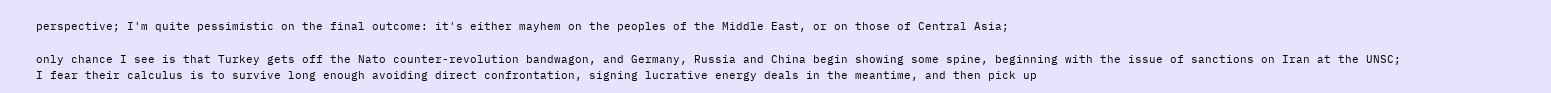perspective; I'm quite pessimistic on the final outcome: it's either mayhem on the peoples of the Middle East, or on those of Central Asia;

only chance I see is that Turkey gets off the Nato counter-revolution bandwagon, and Germany, Russia and China begin showing some spine, beginning with the issue of sanctions on Iran at the UNSC; I fear their calculus is to survive long enough avoiding direct confrontation, signing lucrative energy deals in the meantime, and then pick up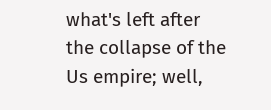what's left after the collapse of the Us empire; well,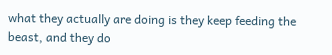what they actually are doing is they keep feeding the beast, and they do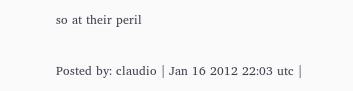so at their peril

Posted by: claudio | Jan 16 2012 22:03 utc |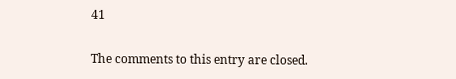41

The comments to this entry are closed.